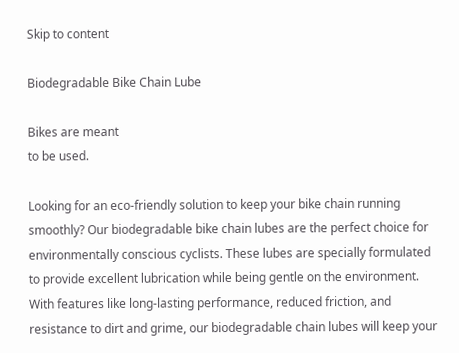Skip to content

Biodegradable Bike Chain Lube

Bikes are meant
to be used.

Looking for an eco-friendly solution to keep your bike chain running smoothly? Our biodegradable bike chain lubes are the perfect choice for environmentally conscious cyclists. These lubes are specially formulated to provide excellent lubrication while being gentle on the environment. With features like long-lasting performance, reduced friction, and resistance to dirt and grime, our biodegradable chain lubes will keep your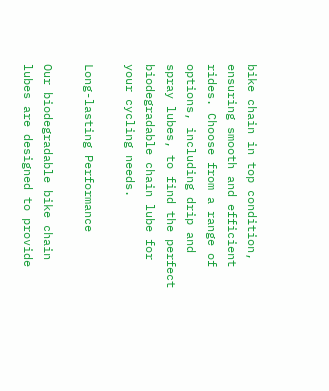bike chain in top condition, ensuring smooth and efficient rides. Choose from a range of options, including drip and spray lubes, to find the perfect biodegradable chain lube for your cycling needs.

Long-lasting Performance

Our biodegradable bike chain lubes are designed to provide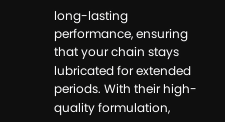long-lasting performance, ensuring that your chain stays lubricated for extended periods. With their high-quality formulation,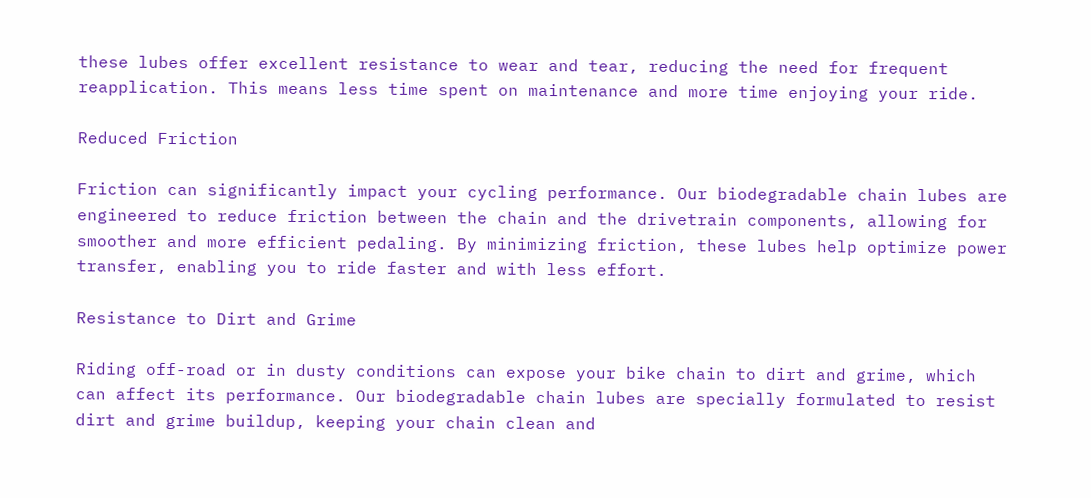these lubes offer excellent resistance to wear and tear, reducing the need for frequent reapplication. This means less time spent on maintenance and more time enjoying your ride.

Reduced Friction

Friction can significantly impact your cycling performance. Our biodegradable chain lubes are engineered to reduce friction between the chain and the drivetrain components, allowing for smoother and more efficient pedaling. By minimizing friction, these lubes help optimize power transfer, enabling you to ride faster and with less effort.

Resistance to Dirt and Grime

Riding off-road or in dusty conditions can expose your bike chain to dirt and grime, which can affect its performance. Our biodegradable chain lubes are specially formulated to resist dirt and grime buildup, keeping your chain clean and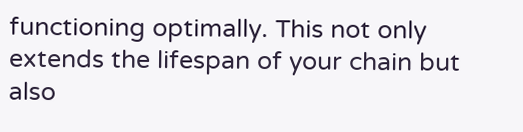functioning optimally. This not only extends the lifespan of your chain but also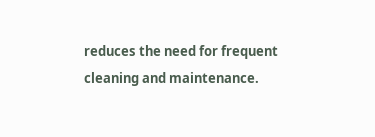reduces the need for frequent cleaning and maintenance.